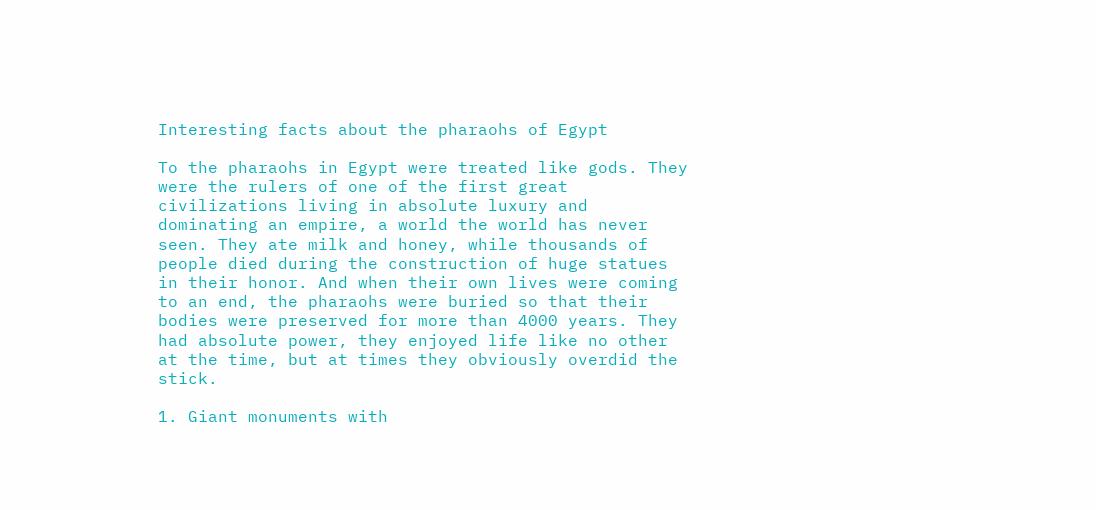Interesting facts about the pharaohs of Egypt

To the pharaohs in Egypt were treated like gods. They were the rulers of one of the first great civilizations living in absolute luxury and dominating an empire, a world the world has never seen. They ate milk and honey, while thousands of people died during the construction of huge statues in their honor. And when their own lives were coming to an end, the pharaohs were buried so that their bodies were preserved for more than 4000 years. They had absolute power, they enjoyed life like no other at the time, but at times they obviously overdid the stick.

1. Giant monuments with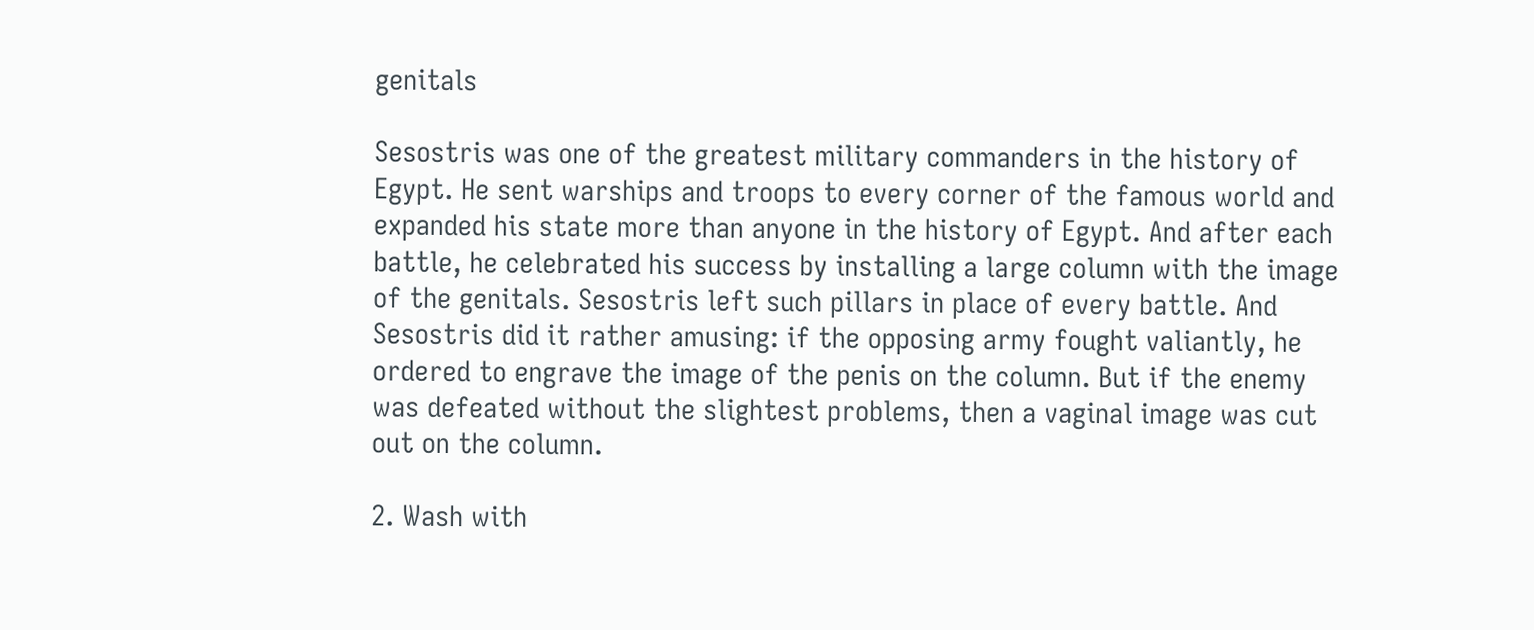genitals

Sesostris was one of the greatest military commanders in the history of Egypt. He sent warships and troops to every corner of the famous world and expanded his state more than anyone in the history of Egypt. And after each battle, he celebrated his success by installing a large column with the image of the genitals. Sesostris left such pillars in place of every battle. And Sesostris did it rather amusing: if the opposing army fought valiantly, he ordered to engrave the image of the penis on the column. But if the enemy was defeated without the slightest problems, then a vaginal image was cut out on the column.

2. Wash with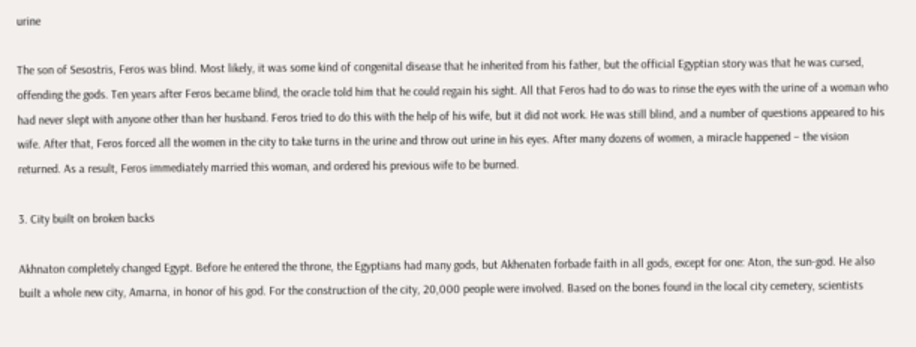urine

The son of Sesostris, Feros was blind. Most likely, it was some kind of congenital disease that he inherited from his father, but the official Egyptian story was that he was cursed, offending the gods. Ten years after Feros became blind, the oracle told him that he could regain his sight. All that Feros had to do was to rinse the eyes with the urine of a woman who had never slept with anyone other than her husband. Feros tried to do this with the help of his wife, but it did not work. He was still blind, and a number of questions appeared to his wife. After that, Feros forced all the women in the city to take turns in the urine and throw out urine in his eyes. After many dozens of women, a miracle happened – the vision returned. As a result, Feros immediately married this woman, and ordered his previous wife to be burned.

3. City built on broken backs

Akhnaton completely changed Egypt. Before he entered the throne, the Egyptians had many gods, but Akhenaten forbade faith in all gods, except for one: Aton, the sun-god. He also built a whole new city, Amarna, in honor of his god. For the construction of the city, 20,000 people were involved. Based on the bones found in the local city cemetery, scientists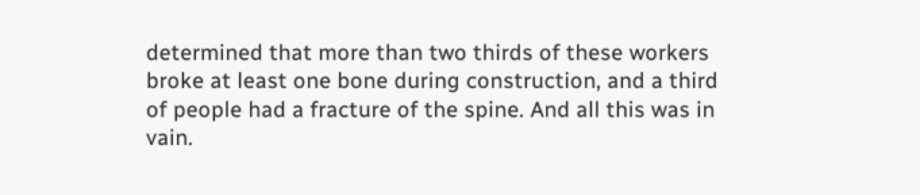determined that more than two thirds of these workers broke at least one bone during construction, and a third of people had a fracture of the spine. And all this was in vain.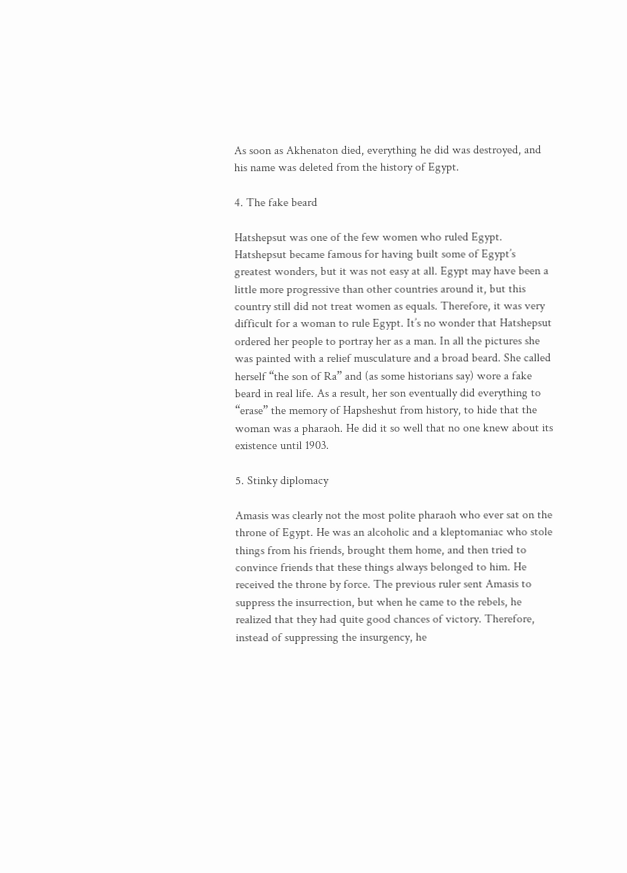As soon as Akhenaton died, everything he did was destroyed, and his name was deleted from the history of Egypt.

4. The fake beard

Hatshepsut was one of the few women who ruled Egypt. Hatshepsut became famous for having built some of Egypt’s greatest wonders, but it was not easy at all. Egypt may have been a little more progressive than other countries around it, but this country still did not treat women as equals. Therefore, it was very difficult for a woman to rule Egypt. It’s no wonder that Hatshepsut ordered her people to portray her as a man. In all the pictures she was painted with a relief musculature and a broad beard. She called herself “the son of Ra” and (as some historians say) wore a fake beard in real life. As a result, her son eventually did everything to “erase” the memory of Hapsheshut from history, to hide that the woman was a pharaoh. He did it so well that no one knew about its existence until 1903.

5. Stinky diplomacy

Amasis was clearly not the most polite pharaoh who ever sat on the throne of Egypt. He was an alcoholic and a kleptomaniac who stole things from his friends, brought them home, and then tried to convince friends that these things always belonged to him. He received the throne by force. The previous ruler sent Amasis to suppress the insurrection, but when he came to the rebels, he realized that they had quite good chances of victory. Therefore, instead of suppressing the insurgency, he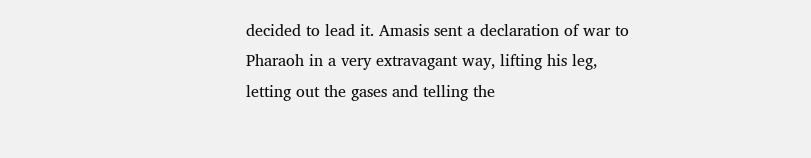decided to lead it. Amasis sent a declaration of war to Pharaoh in a very extravagant way, lifting his leg, letting out the gases and telling the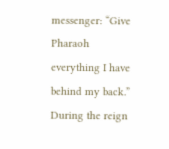messenger: “Give Pharaoh everything I have behind my back.” During the reign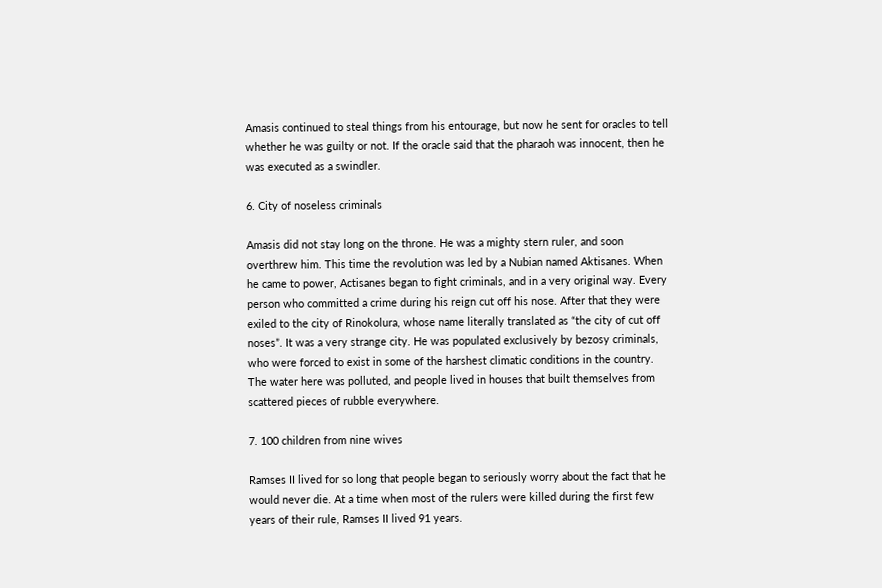Amasis continued to steal things from his entourage, but now he sent for oracles to tell whether he was guilty or not. If the oracle said that the pharaoh was innocent, then he was executed as a swindler.

6. City of noseless criminals

Amasis did not stay long on the throne. He was a mighty stern ruler, and soon overthrew him. This time the revolution was led by a Nubian named Aktisanes. When he came to power, Actisanes began to fight criminals, and in a very original way. Every person who committed a crime during his reign cut off his nose. After that they were exiled to the city of Rinokolura, whose name literally translated as “the city of cut off noses”. It was a very strange city. He was populated exclusively by bezosy criminals, who were forced to exist in some of the harshest climatic conditions in the country. The water here was polluted, and people lived in houses that built themselves from scattered pieces of rubble everywhere.

7. 100 children from nine wives

Ramses II lived for so long that people began to seriously worry about the fact that he would never die. At a time when most of the rulers were killed during the first few years of their rule, Ramses II lived 91 years.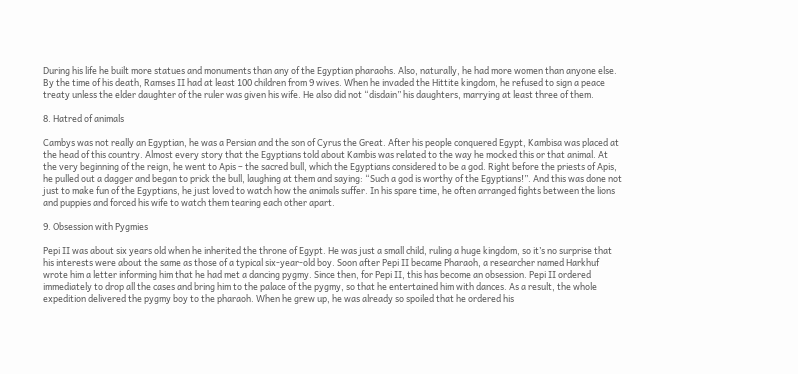During his life he built more statues and monuments than any of the Egyptian pharaohs. Also, naturally, he had more women than anyone else. By the time of his death, Ramses II had at least 100 children from 9 wives. When he invaded the Hittite kingdom, he refused to sign a peace treaty unless the elder daughter of the ruler was given his wife. He also did not “disdain” his daughters, marrying at least three of them.

8. Hatred of animals

Cambys was not really an Egyptian, he was a Persian and the son of Cyrus the Great. After his people conquered Egypt, Kambisa was placed at the head of this country. Almost every story that the Egyptians told about Kambis was related to the way he mocked this or that animal. At the very beginning of the reign, he went to Apis – the sacred bull, which the Egyptians considered to be a god. Right before the priests of Apis, he pulled out a dagger and began to prick the bull, laughing at them and saying: “Such a god is worthy of the Egyptians!”. And this was done not just to make fun of the Egyptians, he just loved to watch how the animals suffer. In his spare time, he often arranged fights between the lions and puppies and forced his wife to watch them tearing each other apart.

9. Obsession with Pygmies

Pepi II was about six years old when he inherited the throne of Egypt. He was just a small child, ruling a huge kingdom, so it’s no surprise that his interests were about the same as those of a typical six-year-old boy. Soon after Pepi II became Pharaoh, a researcher named Harkhuf wrote him a letter informing him that he had met a dancing pygmy. Since then, for Pepi II, this has become an obsession. Pepi II ordered immediately to drop all the cases and bring him to the palace of the pygmy, so that he entertained him with dances. As a result, the whole expedition delivered the pygmy boy to the pharaoh. When he grew up, he was already so spoiled that he ordered his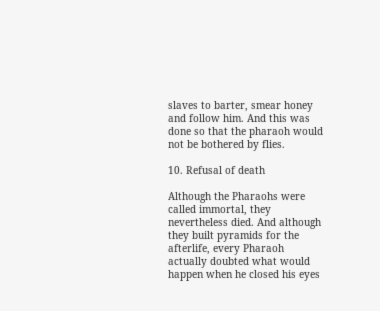slaves to barter, smear honey and follow him. And this was done so that the pharaoh would not be bothered by flies.

10. Refusal of death

Although the Pharaohs were called immortal, they nevertheless died. And although they built pyramids for the afterlife, every Pharaoh actually doubted what would happen when he closed his eyes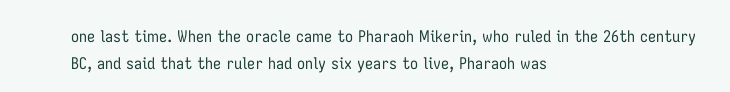one last time. When the oracle came to Pharaoh Mikerin, who ruled in the 26th century BC, and said that the ruler had only six years to live, Pharaoh was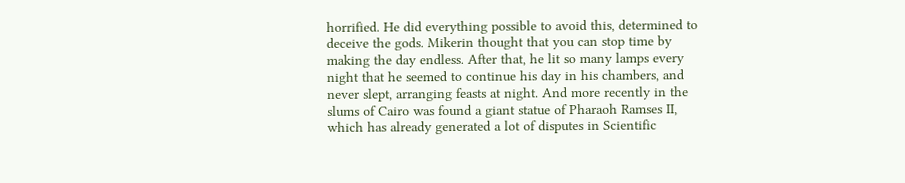horrified. He did everything possible to avoid this, determined to deceive the gods. Mikerin thought that you can stop time by making the day endless. After that, he lit so many lamps every night that he seemed to continue his day in his chambers, and never slept, arranging feasts at night. And more recently in the slums of Cairo was found a giant statue of Pharaoh Ramses II, which has already generated a lot of disputes in Scientific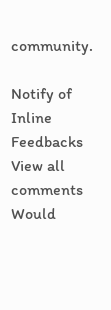community.

Notify of
Inline Feedbacks
View all comments
Would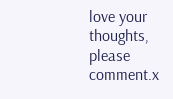love your thoughts, please comment.x